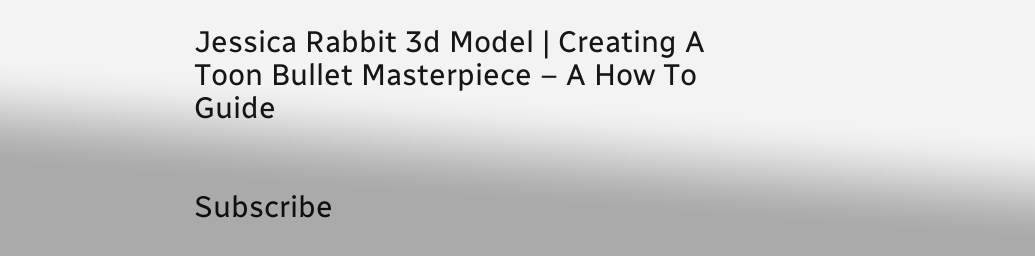Jessica Rabbit 3d Model | Creating A Toon Bullet Masterpiece – A How To Guide


Subscribe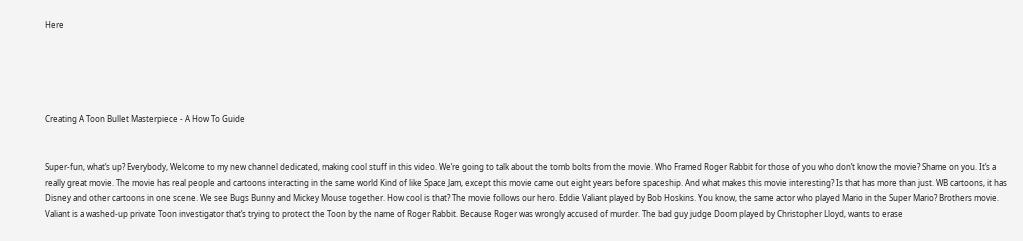Here





Creating A Toon Bullet Masterpiece - A How To Guide


Super-fun, what’s up? Everybody, Welcome to my new channel dedicated, making cool stuff in this video. We’re going to talk about the tomb bolts from the movie. Who Framed Roger Rabbit for those of you who don’t know the movie? Shame on you. It’s a really great movie. The movie has real people and cartoons interacting in the same world Kind of like Space Jam, except this movie came out eight years before spaceship. And what makes this movie interesting? Is that has more than just. WB cartoons, it has Disney and other cartoons in one scene. We see Bugs Bunny and Mickey Mouse together. How cool is that? The movie follows our hero. Eddie Valiant played by Bob Hoskins. You know, the same actor who played Mario in the Super Mario? Brothers movie. Valiant is a washed-up private Toon investigator that’s trying to protect the Toon by the name of Roger Rabbit. Because Roger was wrongly accused of murder. The bad guy judge Doom played by Christopher Lloyd, wants to erase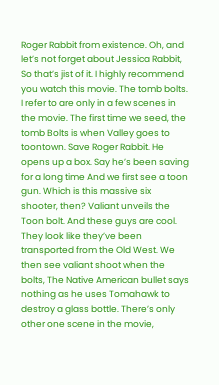Roger Rabbit from existence. Oh, and let’s not forget about Jessica Rabbit, So that’s jist of it. I highly recommend you watch this movie. The tomb bolts. I refer to are only in a few scenes in the movie. The first time we seed, the tomb Bolts is when Valley goes to toontown. Save Roger Rabbit. He opens up a box. Say he’s been saving for a long time And we first see a toon gun. Which is this massive six shooter, then? Valiant unveils the Toon bolt. And these guys are cool. They look like they’ve been transported from the Old West. We then see valiant shoot when the bolts, The Native American bullet says nothing as he uses Tomahawk to destroy a glass bottle. There’s only other one scene in the movie,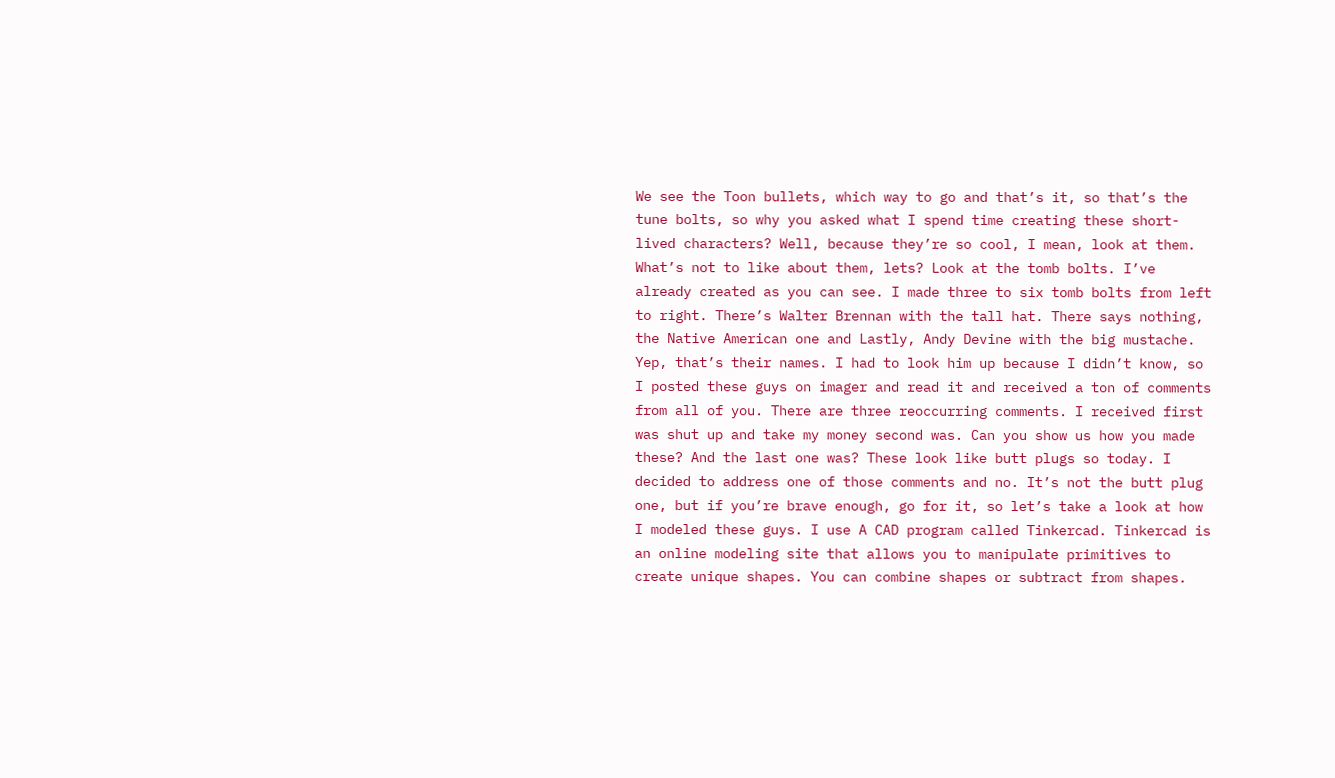We see the Toon bullets, which way to go and that’s it, so that’s the tune bolts, so why you asked what I spend time creating these short-lived characters? Well, because they’re so cool, I mean, look at them. What’s not to like about them, lets? Look at the tomb bolts. I’ve already created as you can see. I made three to six tomb bolts from left to right. There’s Walter Brennan with the tall hat. There says nothing, the Native American one and Lastly, Andy Devine with the big mustache. Yep, that’s their names. I had to look him up because I didn’t know, so I posted these guys on imager and read it and received a ton of comments from all of you. There are three reoccurring comments. I received first was shut up and take my money second was. Can you show us how you made these? And the last one was? These look like butt plugs so today. I decided to address one of those comments and no. It’s not the butt plug one, but if you’re brave enough, go for it, so let’s take a look at how I modeled these guys. I use A CAD program called Tinkercad. Tinkercad is an online modeling site that allows you to manipulate primitives to create unique shapes. You can combine shapes or subtract from shapes.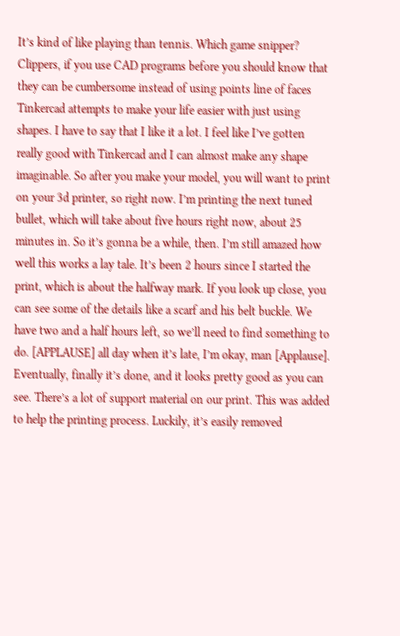It’s kind of like playing than tennis. Which game snipper? Clippers, if you use CAD programs before you should know that they can be cumbersome instead of using points line of faces Tinkercad attempts to make your life easier with just using shapes. I have to say that I like it a lot. I feel like I’ve gotten really good with Tinkercad and I can almost make any shape imaginable. So after you make your model, you will want to print on your 3d printer, so right now. I’m printing the next tuned bullet, which will take about five hours right now, about 25 minutes in. So it’s gonna be a while, then. I’m still amazed how well this works a lay tale. It’s been 2 hours since I started the print, which is about the halfway mark. If you look up close, you can see some of the details like a scarf and his belt buckle. We have two and a half hours left, so we’ll need to find something to do. [APPLAUSE] all day when it’s late, I’m okay, man [Applause]. Eventually, finally it’s done, and it looks pretty good as you can see. There’s a lot of support material on our print. This was added to help the printing process. Luckily, it’s easily removed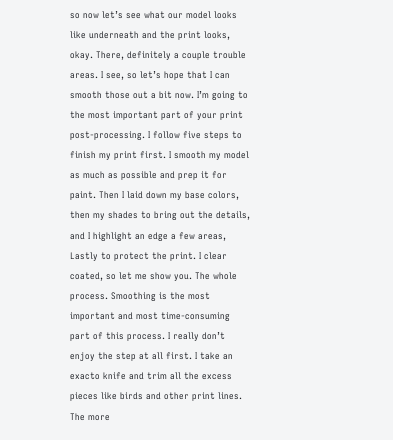so now let’s see what our model looks like underneath and the print looks, okay. There, definitely a couple trouble areas. I see, so let’s hope that I can smooth those out a bit now. I’m going to the most important part of your print post-processing. I follow five steps to finish my print first. I smooth my model as much as possible and prep it for paint. Then I laid down my base colors, then my shades to bring out the details, and I highlight an edge a few areas, Lastly to protect the print. I clear coated, so let me show you. The whole process. Smoothing is the most important and most time-consuming part of this process. I really don’t enjoy the step at all first. I take an exacto knife and trim all the excess pieces like birds and other print lines. The more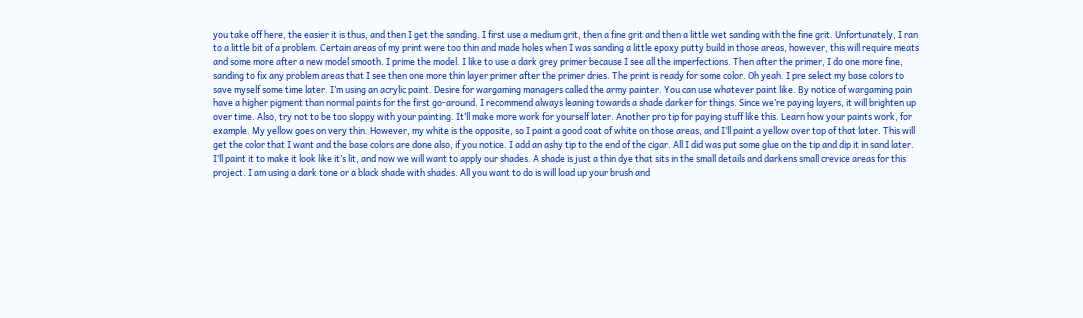you take off here, the easier it is thus, and then I get the sanding. I first use a medium grit, then a fine grit and then a little wet sanding with the fine grit. Unfortunately, I ran to a little bit of a problem. Certain areas of my print were too thin and made holes when I was sanding a little epoxy putty build in those areas, however, this will require meats and some more after a new model smooth. I prime the model. I like to use a dark grey primer because I see all the imperfections. Then after the primer, I do one more fine, sanding to fix any problem areas that I see then one more thin layer primer after the primer dries. The print is ready for some color. Oh yeah. I pre select my base colors to save myself some time later. I’m using an acrylic paint. Desire for wargaming managers called the army painter. You can use whatever paint like. By notice of wargaming pain have a higher pigment than normal paints for the first go-around. I recommend always leaning towards a shade darker for things. Since we’re paying layers, it will brighten up over time. Also, try not to be too sloppy with your painting. It’ll make more work for yourself later. Another pro tip for paying stuff like this. Learn how your paints work, for example. My yellow goes on very thin. However, my white is the opposite, so I paint a good coat of white on those areas, and I’ll paint a yellow over top of that later. This will get the color that I want and the base colors are done also, if you notice. I add an ashy tip to the end of the cigar. All I did was put some glue on the tip and dip it in sand later. I’ll paint it to make it look like it’s lit, and now we will want to apply our shades. A shade is just a thin dye that sits in the small details and darkens small crevice areas for this project. I am using a dark tone or a black shade with shades. All you want to do is will load up your brush and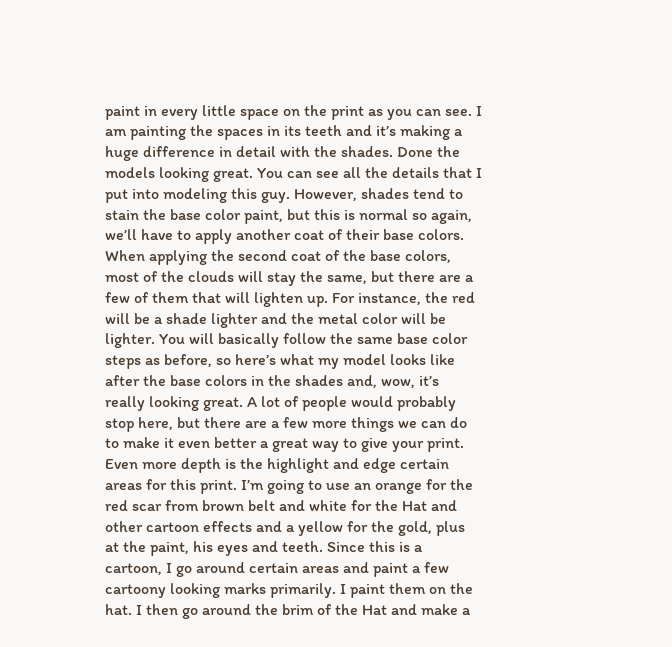paint in every little space on the print as you can see. I am painting the spaces in its teeth and it’s making a huge difference in detail with the shades. Done the models looking great. You can see all the details that I put into modeling this guy. However, shades tend to stain the base color paint, but this is normal so again, we’ll have to apply another coat of their base colors. When applying the second coat of the base colors, most of the clouds will stay the same, but there are a few of them that will lighten up. For instance, the red will be a shade lighter and the metal color will be lighter. You will basically follow the same base color steps as before, so here’s what my model looks like after the base colors in the shades and, wow, it’s really looking great. A lot of people would probably stop here, but there are a few more things we can do to make it even better a great way to give your print. Even more depth is the highlight and edge certain areas for this print. I’m going to use an orange for the red scar from brown belt and white for the Hat and other cartoon effects and a yellow for the gold, plus at the paint, his eyes and teeth. Since this is a cartoon, I go around certain areas and paint a few cartoony looking marks primarily. I paint them on the hat. I then go around the brim of the Hat and make a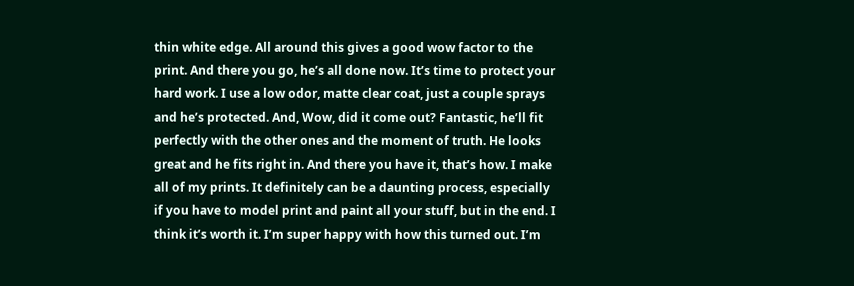thin white edge. All around this gives a good wow factor to the print. And there you go, he’s all done now. It’s time to protect your hard work. I use a low odor, matte clear coat, just a couple sprays and he’s protected. And, Wow, did it come out? Fantastic, he’ll fit perfectly with the other ones and the moment of truth. He looks great and he fits right in. And there you have it, that’s how. I make all of my prints. It definitely can be a daunting process, especially if you have to model print and paint all your stuff, but in the end. I think it’s worth it. I’m super happy with how this turned out. I’m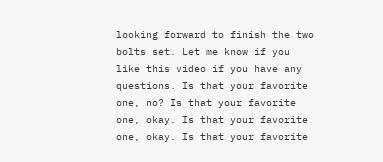looking forward to finish the two bolts set. Let me know if you like this video if you have any questions. Is that your favorite one, no? Is that your favorite one, okay. Is that your favorite one, okay. Is that your favorite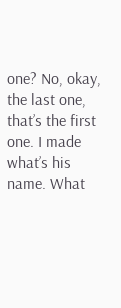one? No, okay, the last one, that’s the first one. I made what’s his name. What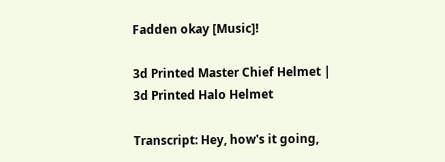Fadden okay [Music]!

3d Printed Master Chief Helmet | 3d Printed Halo Helmet

Transcript: Hey, how's it going,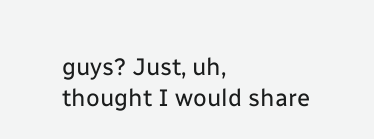guys? Just, uh, thought I would share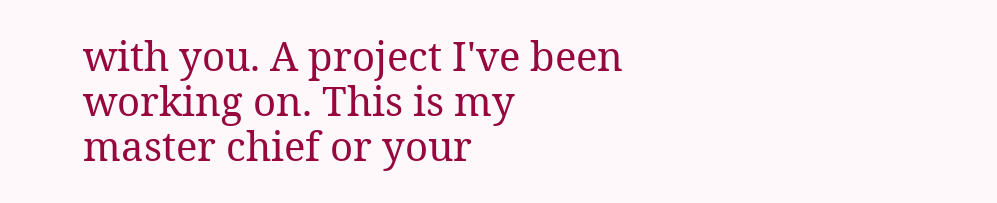with you. A project I've been working on. This is my master chief or your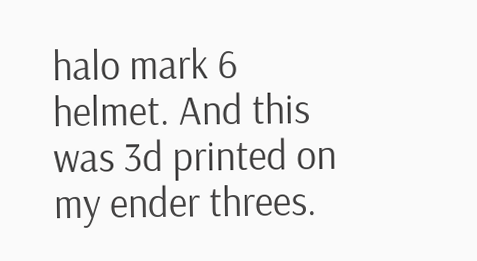halo mark 6 helmet. And this was 3d printed on my ender threes.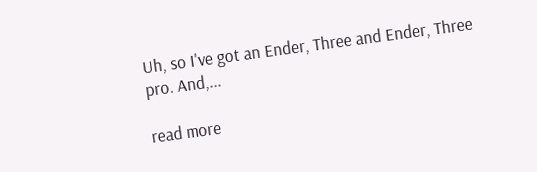Uh, so I've got an Ender, Three and Ender, Three pro. And,...

read more